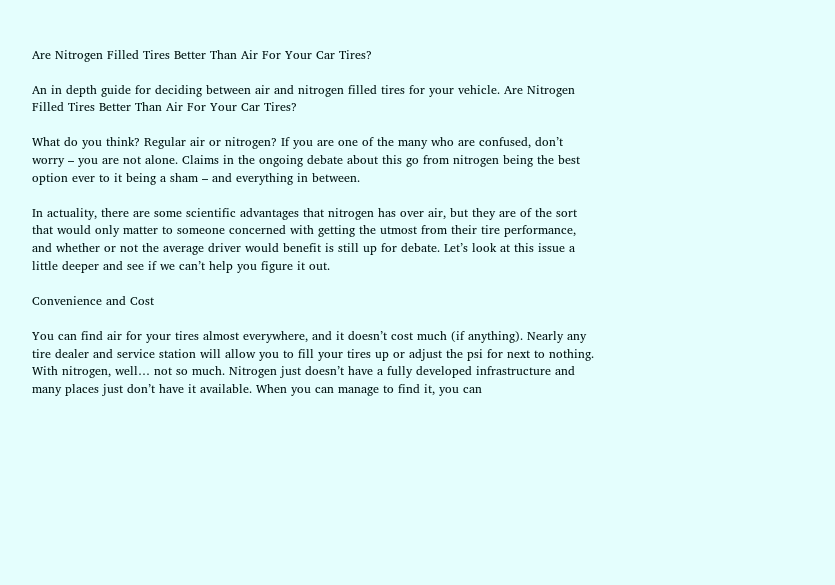Are Nitrogen Filled Tires Better Than Air For Your Car Tires?

An in depth guide for deciding between air and nitrogen filled tires for your vehicle. Are Nitrogen Filled Tires Better Than Air For Your Car Tires?

What do you think? Regular air or nitrogen? If you are one of the many who are confused, don’t worry – you are not alone. Claims in the ongoing debate about this go from nitrogen being the best option ever to it being a sham – and everything in between.

In actuality, there are some scientific advantages that nitrogen has over air, but they are of the sort that would only matter to someone concerned with getting the utmost from their tire performance, and whether or not the average driver would benefit is still up for debate. Let’s look at this issue a little deeper and see if we can’t help you figure it out.

Convenience and Cost

You can find air for your tires almost everywhere, and it doesn’t cost much (if anything). Nearly any tire dealer and service station will allow you to fill your tires up or adjust the psi for next to nothing. With nitrogen, well… not so much. Nitrogen just doesn’t have a fully developed infrastructure and many places just don’t have it available. When you can manage to find it, you can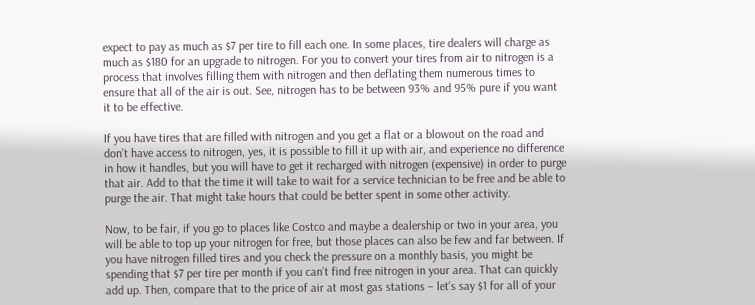expect to pay as much as $7 per tire to fill each one. In some places, tire dealers will charge as much as $180 for an upgrade to nitrogen. For you to convert your tires from air to nitrogen is a process that involves filling them with nitrogen and then deflating them numerous times to ensure that all of the air is out. See, nitrogen has to be between 93% and 95% pure if you want it to be effective.

If you have tires that are filled with nitrogen and you get a flat or a blowout on the road and don’t have access to nitrogen, yes, it is possible to fill it up with air, and experience no difference in how it handles, but you will have to get it recharged with nitrogen (expensive) in order to purge that air. Add to that the time it will take to wait for a service technician to be free and be able to purge the air. That might take hours that could be better spent in some other activity.

Now, to be fair, if you go to places like Costco and maybe a dealership or two in your area, you will be able to top up your nitrogen for free, but those places can also be few and far between. If you have nitrogen filled tires and you check the pressure on a monthly basis, you might be spending that $7 per tire per month if you can’t find free nitrogen in your area. That can quickly add up. Then, compare that to the price of air at most gas stations – let’s say $1 for all of your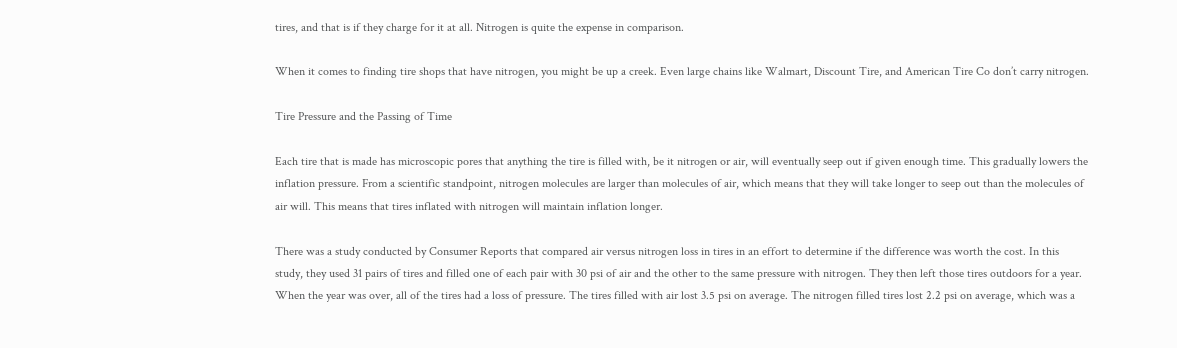tires, and that is if they charge for it at all. Nitrogen is quite the expense in comparison.

When it comes to finding tire shops that have nitrogen, you might be up a creek. Even large chains like Walmart, Discount Tire, and American Tire Co don’t carry nitrogen.

Tire Pressure and the Passing of Time

Each tire that is made has microscopic pores that anything the tire is filled with, be it nitrogen or air, will eventually seep out if given enough time. This gradually lowers the inflation pressure. From a scientific standpoint, nitrogen molecules are larger than molecules of air, which means that they will take longer to seep out than the molecules of air will. This means that tires inflated with nitrogen will maintain inflation longer.

There was a study conducted by Consumer Reports that compared air versus nitrogen loss in tires in an effort to determine if the difference was worth the cost. In this study, they used 31 pairs of tires and filled one of each pair with 30 psi of air and the other to the same pressure with nitrogen. They then left those tires outdoors for a year. When the year was over, all of the tires had a loss of pressure. The tires filled with air lost 3.5 psi on average. The nitrogen filled tires lost 2.2 psi on average, which was a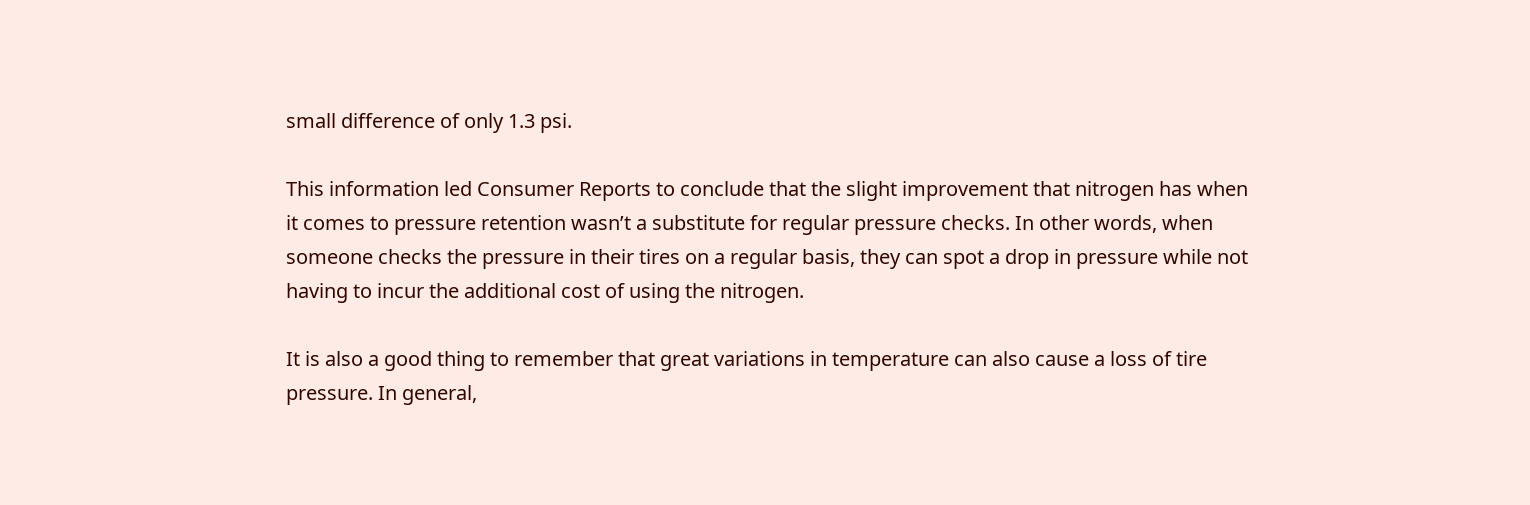small difference of only 1.3 psi.

This information led Consumer Reports to conclude that the slight improvement that nitrogen has when it comes to pressure retention wasn’t a substitute for regular pressure checks. In other words, when someone checks the pressure in their tires on a regular basis, they can spot a drop in pressure while not having to incur the additional cost of using the nitrogen.

It is also a good thing to remember that great variations in temperature can also cause a loss of tire pressure. In general,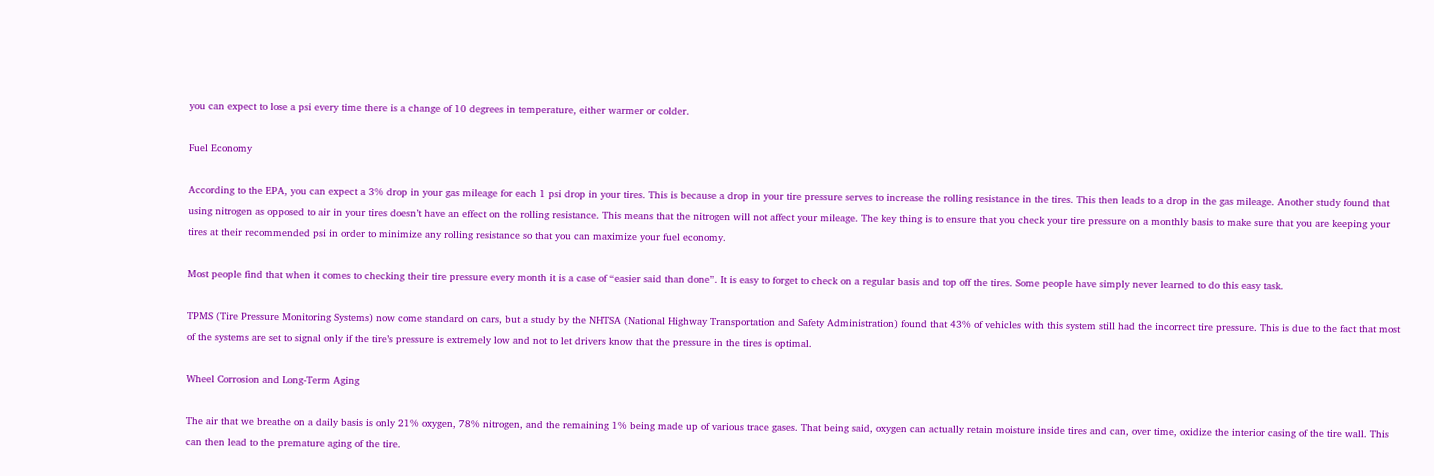you can expect to lose a psi every time there is a change of 10 degrees in temperature, either warmer or colder.

Fuel Economy

According to the EPA, you can expect a 3% drop in your gas mileage for each 1 psi drop in your tires. This is because a drop in your tire pressure serves to increase the rolling resistance in the tires. This then leads to a drop in the gas mileage. Another study found that using nitrogen as opposed to air in your tires doesn’t have an effect on the rolling resistance. This means that the nitrogen will not affect your mileage. The key thing is to ensure that you check your tire pressure on a monthly basis to make sure that you are keeping your tires at their recommended psi in order to minimize any rolling resistance so that you can maximize your fuel economy.

Most people find that when it comes to checking their tire pressure every month it is a case of “easier said than done”. It is easy to forget to check on a regular basis and top off the tires. Some people have simply never learned to do this easy task.

TPMS (Tire Pressure Monitoring Systems) now come standard on cars, but a study by the NHTSA (National Highway Transportation and Safety Administration) found that 43% of vehicles with this system still had the incorrect tire pressure. This is due to the fact that most of the systems are set to signal only if the tire’s pressure is extremely low and not to let drivers know that the pressure in the tires is optimal.

Wheel Corrosion and Long-Term Aging

The air that we breathe on a daily basis is only 21% oxygen, 78% nitrogen, and the remaining 1% being made up of various trace gases. That being said, oxygen can actually retain moisture inside tires and can, over time, oxidize the interior casing of the tire wall. This can then lead to the premature aging of the tire.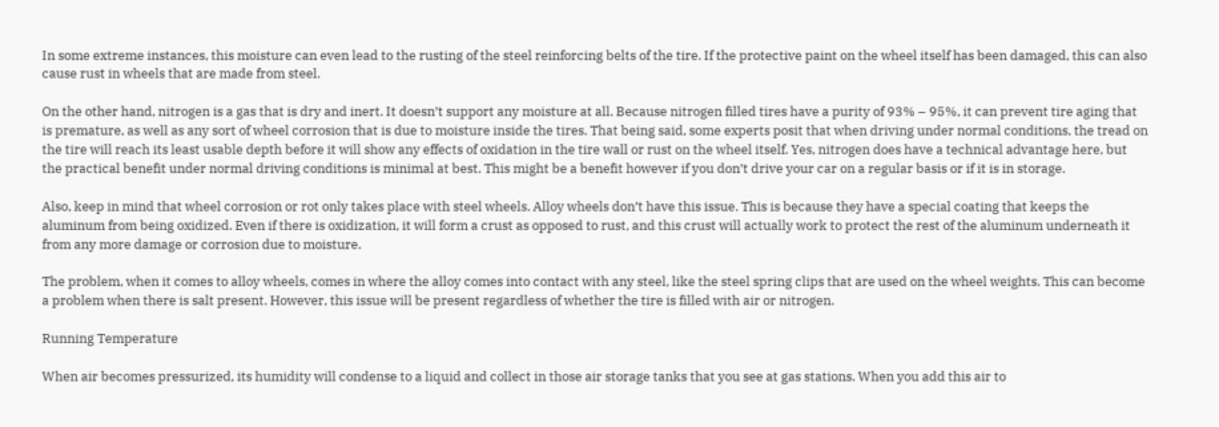In some extreme instances, this moisture can even lead to the rusting of the steel reinforcing belts of the tire. If the protective paint on the wheel itself has been damaged, this can also cause rust in wheels that are made from steel.

On the other hand, nitrogen is a gas that is dry and inert. It doesn’t support any moisture at all. Because nitrogen filled tires have a purity of 93% – 95%, it can prevent tire aging that is premature, as well as any sort of wheel corrosion that is due to moisture inside the tires. That being said, some experts posit that when driving under normal conditions, the tread on the tire will reach its least usable depth before it will show any effects of oxidation in the tire wall or rust on the wheel itself. Yes, nitrogen does have a technical advantage here, but the practical benefit under normal driving conditions is minimal at best. This might be a benefit however if you don’t drive your car on a regular basis or if it is in storage.

Also, keep in mind that wheel corrosion or rot only takes place with steel wheels. Alloy wheels don’t have this issue. This is because they have a special coating that keeps the aluminum from being oxidized. Even if there is oxidization, it will form a crust as opposed to rust, and this crust will actually work to protect the rest of the aluminum underneath it from any more damage or corrosion due to moisture.

The problem, when it comes to alloy wheels, comes in where the alloy comes into contact with any steel, like the steel spring clips that are used on the wheel weights. This can become a problem when there is salt present. However, this issue will be present regardless of whether the tire is filled with air or nitrogen.

Running Temperature

When air becomes pressurized, its humidity will condense to a liquid and collect in those air storage tanks that you see at gas stations. When you add this air to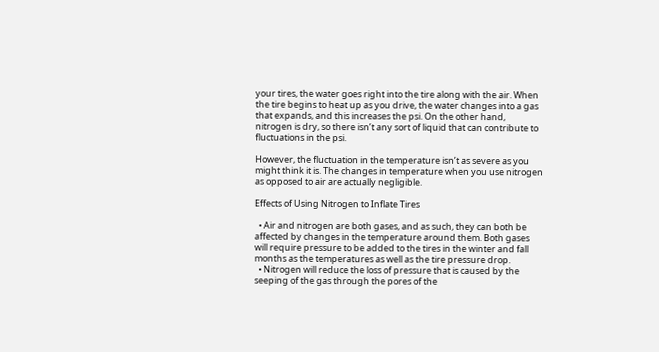your tires, the water goes right into the tire along with the air. When the tire begins to heat up as you drive, the water changes into a gas that expands, and this increases the psi. On the other hand, nitrogen is dry, so there isn’t any sort of liquid that can contribute to fluctuations in the psi.

However, the fluctuation in the temperature isn’t as severe as you might think it is. The changes in temperature when you use nitrogen as opposed to air are actually negligible.

Effects of Using Nitrogen to Inflate Tires

  • Air and nitrogen are both gases, and as such, they can both be affected by changes in the temperature around them. Both gases will require pressure to be added to the tires in the winter and fall months as the temperatures as well as the tire pressure drop.
  • Nitrogen will reduce the loss of pressure that is caused by the seeping of the gas through the pores of the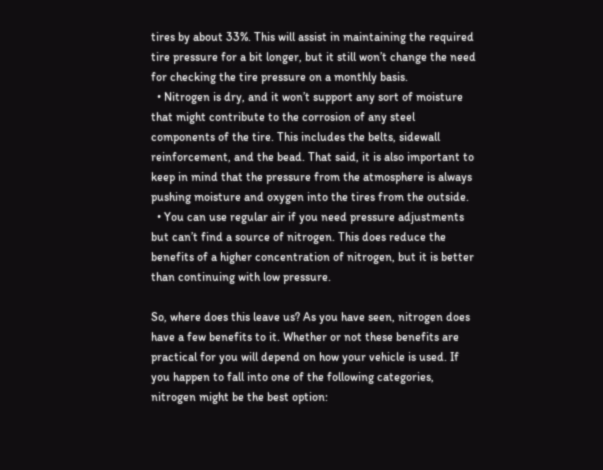tires by about 33%. This will assist in maintaining the required tire pressure for a bit longer, but it still won’t change the need for checking the tire pressure on a monthly basis.
  • Nitrogen is dry, and it won’t support any sort of moisture that might contribute to the corrosion of any steel components of the tire. This includes the belts, sidewall reinforcement, and the bead. That said, it is also important to keep in mind that the pressure from the atmosphere is always pushing moisture and oxygen into the tires from the outside.
  • You can use regular air if you need pressure adjustments but can’t find a source of nitrogen. This does reduce the benefits of a higher concentration of nitrogen, but it is better than continuing with low pressure.

So, where does this leave us? As you have seen, nitrogen does have a few benefits to it. Whether or not these benefits are practical for you will depend on how your vehicle is used. If you happen to fall into one of the following categories, nitrogen might be the best option: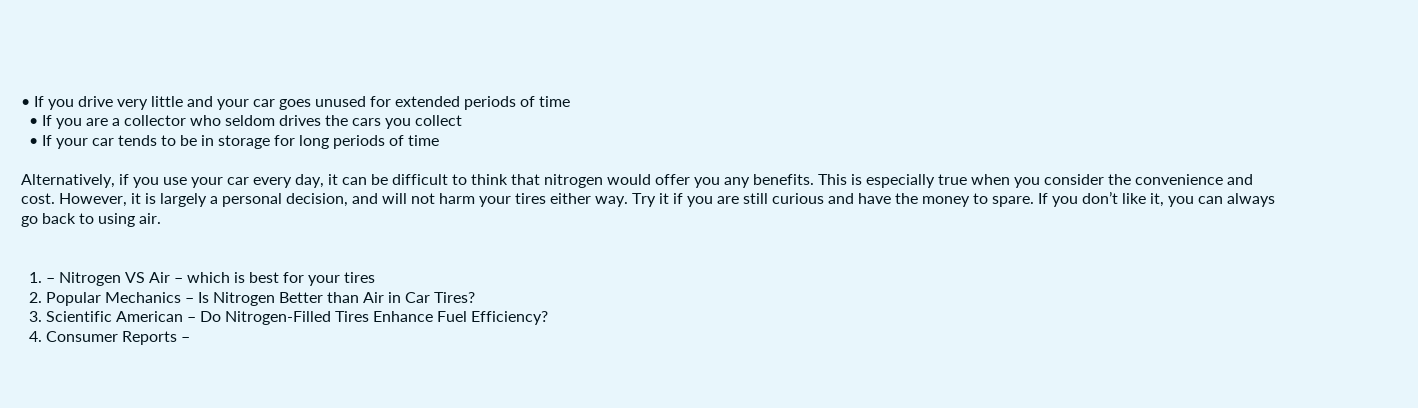• If you drive very little and your car goes unused for extended periods of time
  • If you are a collector who seldom drives the cars you collect
  • If your car tends to be in storage for long periods of time

Alternatively, if you use your car every day, it can be difficult to think that nitrogen would offer you any benefits. This is especially true when you consider the convenience and cost. However, it is largely a personal decision, and will not harm your tires either way. Try it if you are still curious and have the money to spare. If you don’t like it, you can always go back to using air.


  1. – Nitrogen VS Air – which is best for your tires
  2. Popular Mechanics – Is Nitrogen Better than Air in Car Tires?
  3. Scientific American – Do Nitrogen-Filled Tires Enhance Fuel Efficiency?
  4. Consumer Reports –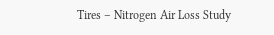Tires – Nitrogen Air Loss Study